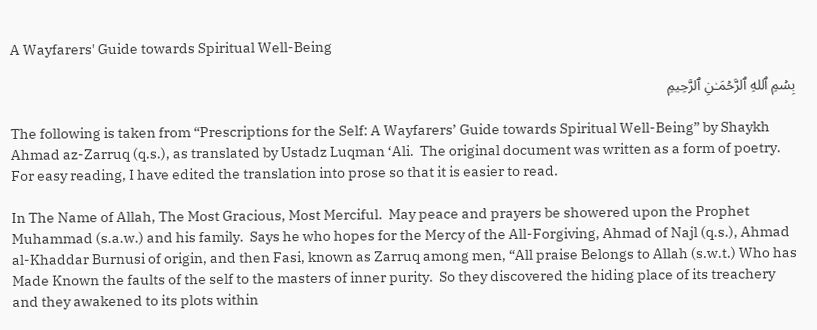A Wayfarers' Guide towards Spiritual Well-Being

بِسۡمِ ٱللهِ ٱلرَّحۡمَـٰنِ ٱلرَّحِيمِ

The following is taken from “Prescriptions for the Self: A Wayfarers’ Guide towards Spiritual Well-Being” by Shaykh Ahmad az-Zarruq (q.s.), as translated by Ustadz Luqman ‘Ali.  The original document was written as a form of poetry.  For easy reading, I have edited the translation into prose so that it is easier to read.

In The Name of Allah, The Most Gracious, Most Merciful.  May peace and prayers be showered upon the Prophet Muhammad (s.a.w.) and his family.  Says he who hopes for the Mercy of the All-Forgiving, Ahmad of Najl (q.s.), Ahmad al-Khaddar Burnusi of origin, and then Fasi, known as Zarruq among men, “All praise Belongs to Allah (s.w.t.) Who has Made Known the faults of the self to the masters of inner purity.  So they discovered the hiding place of its treachery and they awakened to its plots within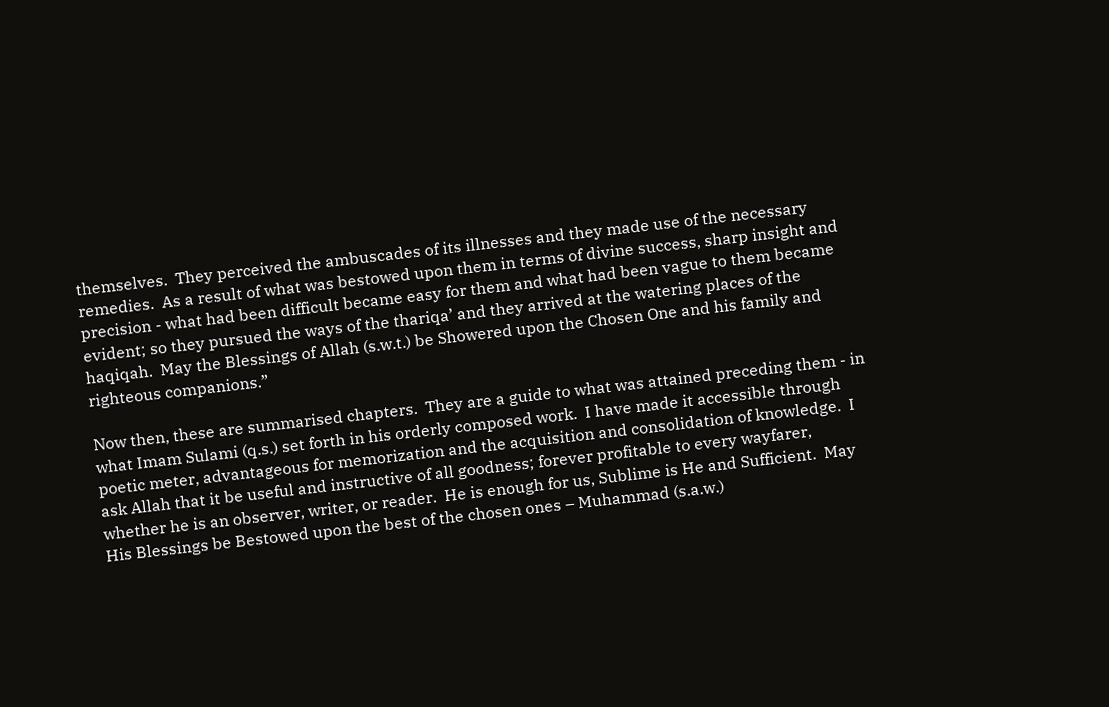themselves.  They perceived the ambuscades of its illnesses and they made use of the necessary remedies.  As a result of what was bestowed upon them in terms of divine success, sharp insight and precision - what had been difficult became easy for them and what had been vague to them became evident; so they pursued the ways of the thariqa’ and they arrived at the watering places of the haqiqah.  May the Blessings of Allah (s.w.t.) be Showered upon the Chosen One and his family and righteous companions.”

Now then, these are summarised chapters.  They are a guide to what was attained preceding them - in what Imam Sulami (q.s.) set forth in his orderly composed work.  I have made it accessible through poetic meter, advantageous for memorization and the acquisition and consolidation of knowledge.  I ask Allah that it be useful and instructive of all goodness; forever profitable to every wayfarer, whether he is an observer, writer, or reader.  He is enough for us, Sublime is He and Sufficient.  May His Blessings be Bestowed upon the best of the chosen ones – Muhammad (s.a.w.)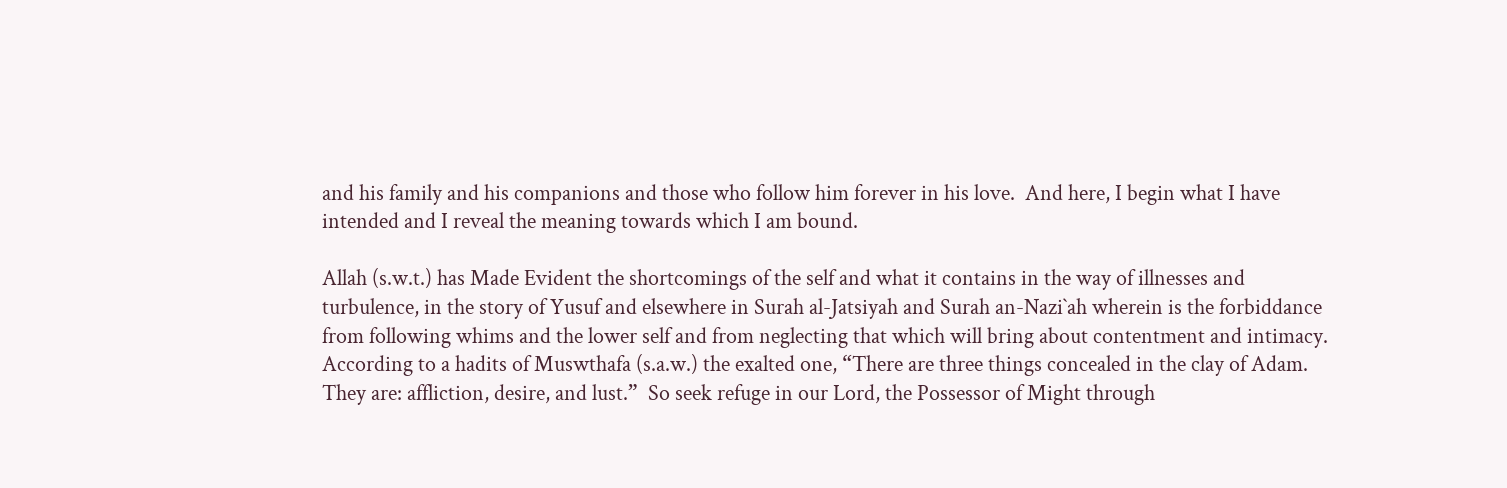and his family and his companions and those who follow him forever in his love.  And here, I begin what I have intended and I reveal the meaning towards which I am bound.

Allah (s.w.t.) has Made Evident the shortcomings of the self and what it contains in the way of illnesses and turbulence, in the story of Yusuf and elsewhere in Surah al-Jatsiyah and Surah an-Nazi`ah wherein is the forbiddance from following whims and the lower self and from neglecting that which will bring about contentment and intimacy.  According to a hadits of Muswthafa (s.a.w.) the exalted one, “There are three things concealed in the clay of Adam.  They are: affliction, desire, and lust.”  So seek refuge in our Lord, the Possessor of Might through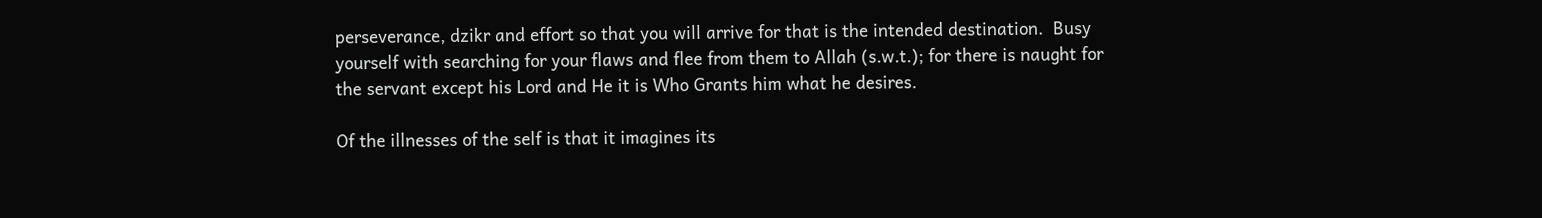perseverance, dzikr and effort so that you will arrive for that is the intended destination.  Busy yourself with searching for your flaws and flee from them to Allah (s.w.t.); for there is naught for the servant except his Lord and He it is Who Grants him what he desires.

Of the illnesses of the self is that it imagines its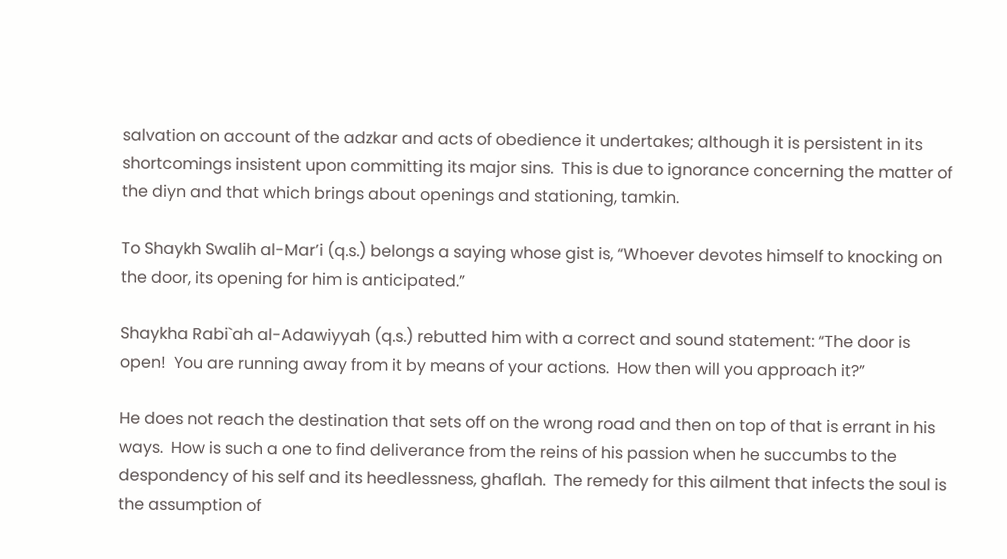salvation on account of the adzkar and acts of obedience it undertakes; although it is persistent in its shortcomings insistent upon committing its major sins.  This is due to ignorance concerning the matter of the diyn and that which brings about openings and stationing, tamkin.

To Shaykh Swalih al-Mar’i (q.s.) belongs a saying whose gist is, “Whoever devotes himself to knocking on the door, its opening for him is anticipated.”

Shaykha Rabi`ah al-Adawiyyah (q.s.) rebutted him with a correct and sound statement: “The door is open!  You are running away from it by means of your actions.  How then will you approach it?”

He does not reach the destination that sets off on the wrong road and then on top of that is errant in his ways.  How is such a one to find deliverance from the reins of his passion when he succumbs to the despondency of his self and its heedlessness, ghaflah.  The remedy for this ailment that infects the soul is the assumption of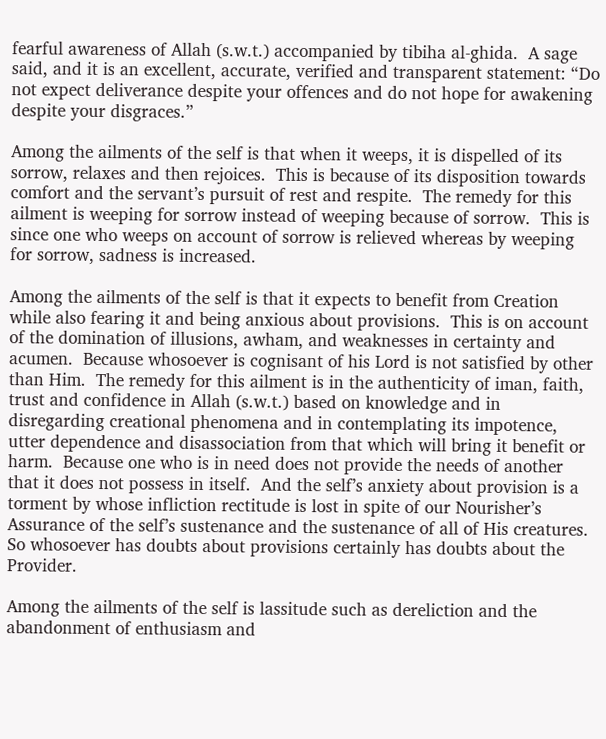fearful awareness of Allah (s.w.t.) accompanied by tibiha al-ghida.  A sage said, and it is an excellent, accurate, verified and transparent statement: “Do not expect deliverance despite your offences and do not hope for awakening despite your disgraces.”

Among the ailments of the self is that when it weeps, it is dispelled of its sorrow, relaxes and then rejoices.  This is because of its disposition towards comfort and the servant’s pursuit of rest and respite.  The remedy for this ailment is weeping for sorrow instead of weeping because of sorrow.  This is since one who weeps on account of sorrow is relieved whereas by weeping for sorrow, sadness is increased.

Among the ailments of the self is that it expects to benefit from Creation while also fearing it and being anxious about provisions.  This is on account of the domination of illusions, awham, and weaknesses in certainty and acumen.  Because whosoever is cognisant of his Lord is not satisfied by other than Him.  The remedy for this ailment is in the authenticity of iman, faith, trust and confidence in Allah (s.w.t.) based on knowledge and in disregarding creational phenomena and in contemplating its impotence, utter dependence and disassociation from that which will bring it benefit or harm.  Because one who is in need does not provide the needs of another that it does not possess in itself.  And the self’s anxiety about provision is a torment by whose infliction rectitude is lost in spite of our Nourisher’s Assurance of the self’s sustenance and the sustenance of all of His creatures.  So whosoever has doubts about provisions certainly has doubts about the Provider.

Among the ailments of the self is lassitude such as dereliction and the abandonment of enthusiasm and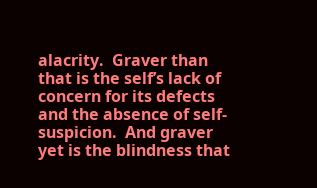alacrity.  Graver than that is the self’s lack of concern for its defects and the absence of self-suspicion.  And graver yet is the blindness that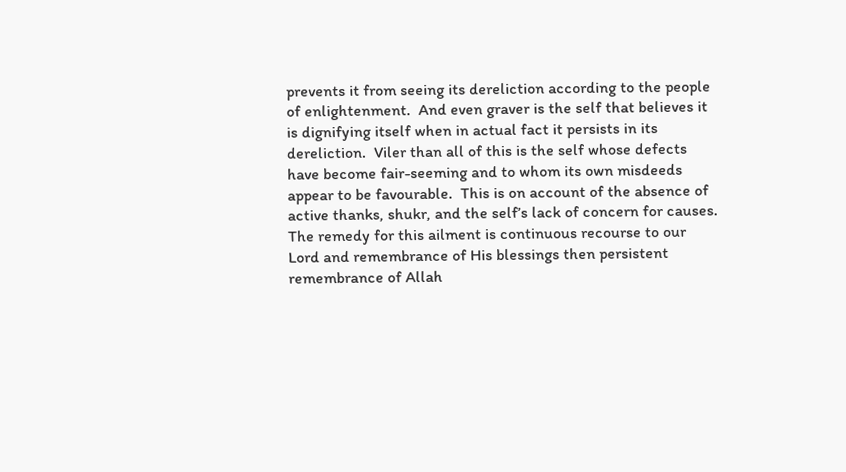prevents it from seeing its dereliction according to the people of enlightenment.  And even graver is the self that believes it is dignifying itself when in actual fact it persists in its dereliction.  Viler than all of this is the self whose defects have become fair-seeming and to whom its own misdeeds appear to be favourable.  This is on account of the absence of active thanks, shukr, and the self’s lack of concern for causes.  The remedy for this ailment is continuous recourse to our Lord and remembrance of His blessings then persistent remembrance of Allah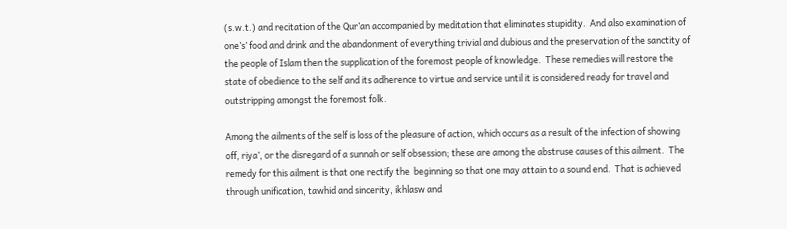(s.w.t.) and recitation of the Qur’an accompanied by meditation that eliminates stupidity.  And also examination of one’s’ food and drink and the abandonment of everything trivial and dubious and the preservation of the sanctity of the people of Islam then the supplication of the foremost people of knowledge.  These remedies will restore the state of obedience to the self and its adherence to virtue and service until it is considered ready for travel and outstripping amongst the foremost folk.

Among the ailments of the self is loss of the pleasure of action, which occurs as a result of the infection of showing off, riya’, or the disregard of a sunnah or self obsession; these are among the abstruse causes of this ailment.  The remedy for this ailment is that one rectify the  beginning so that one may attain to a sound end.  That is achieved through unification, tawhid and sincerity, ikhlasw and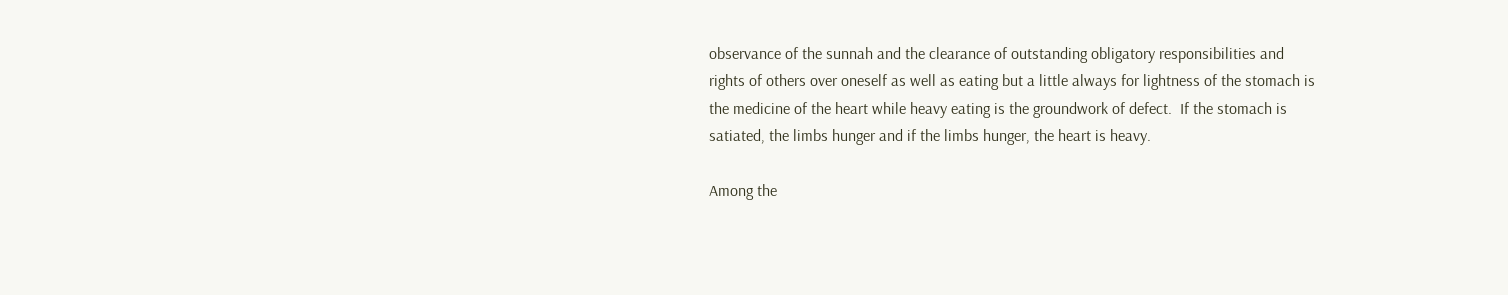observance of the sunnah and the clearance of outstanding obligatory responsibilities and rights of others over oneself as well as eating but a little always for lightness of the stomach is the medicine of the heart while heavy eating is the groundwork of defect.  If the stomach is satiated, the limbs hunger and if the limbs hunger, the heart is heavy.

Among the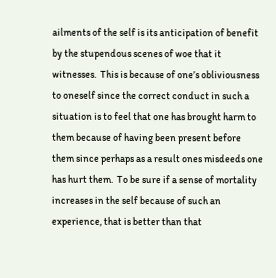ailments of the self is its anticipation of benefit by the stupendous scenes of woe that it witnesses.  This is because of one’s obliviousness to oneself since the correct conduct in such a situation is to feel that one has brought harm to them because of having been present before them since perhaps as a result ones misdeeds one has hurt them.  To be sure if a sense of mortality increases in the self because of such an experience, that is better than that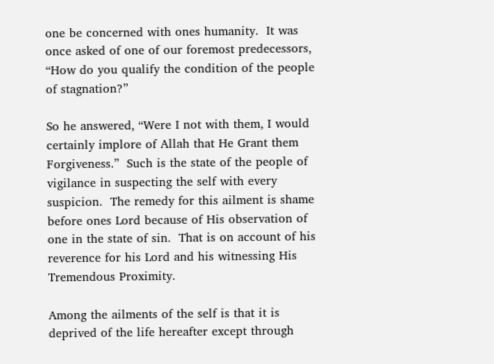one be concerned with ones humanity.  It was once asked of one of our foremost predecessors, “How do you qualify the condition of the people of stagnation?”

So he answered, “Were I not with them, I would certainly implore of Allah that He Grant them Forgiveness.”  Such is the state of the people of vigilance in suspecting the self with every suspicion.  The remedy for this ailment is shame before ones Lord because of His observation of one in the state of sin.  That is on account of his reverence for his Lord and his witnessing His Tremendous Proximity.

Among the ailments of the self is that it is deprived of the life hereafter except through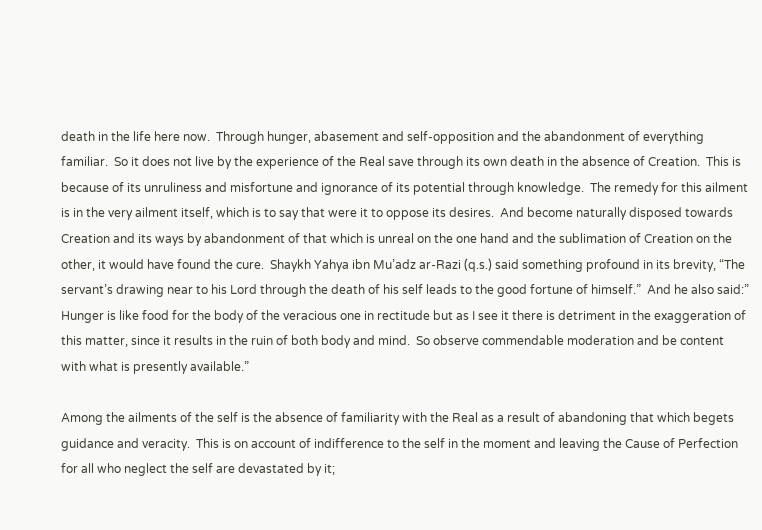death in the life here now.  Through hunger, abasement and self-opposition and the abandonment of everything familiar.  So it does not live by the experience of the Real save through its own death in the absence of Creation.  This is because of its unruliness and misfortune and ignorance of its potential through knowledge.  The remedy for this ailment is in the very ailment itself, which is to say that were it to oppose its desires.  And become naturally disposed towards Creation and its ways by abandonment of that which is unreal on the one hand and the sublimation of Creation on the other, it would have found the cure.  Shaykh Yahya ibn Mu’adz ar-Razi (q.s.) said something profound in its brevity, “The servant’s drawing near to his Lord through the death of his self leads to the good fortune of himself.”  And he also said:” Hunger is like food for the body of the veracious one in rectitude but as I see it there is detriment in the exaggeration of this matter, since it results in the ruin of both body and mind.  So observe commendable moderation and be content with what is presently available.”

Among the ailments of the self is the absence of familiarity with the Real as a result of abandoning that which begets guidance and veracity.  This is on account of indifference to the self in the moment and leaving the Cause of Perfection for all who neglect the self are devastated by it;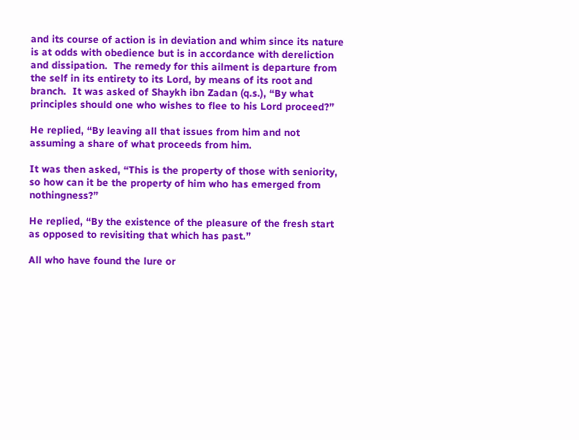and its course of action is in deviation and whim since its nature is at odds with obedience but is in accordance with dereliction and dissipation.  The remedy for this ailment is departure from the self in its entirety to its Lord, by means of its root and branch.  It was asked of Shaykh ibn Zadan (q.s.), “By what principles should one who wishes to flee to his Lord proceed?”

He replied, “By leaving all that issues from him and not assuming a share of what proceeds from him.

It was then asked, “This is the property of those with seniority, so how can it be the property of him who has emerged from nothingness?”

He replied, “By the existence of the pleasure of the fresh start as opposed to revisiting that which has past.”

All who have found the lure or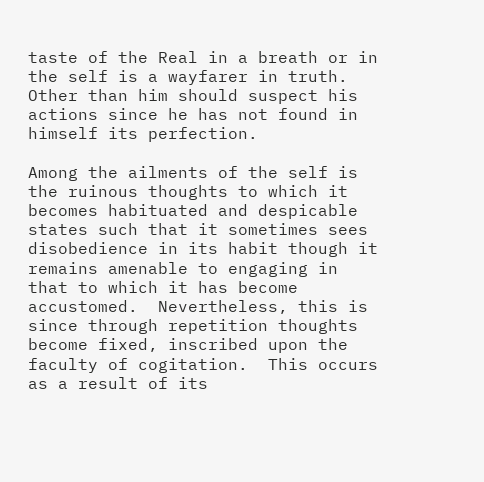taste of the Real in a breath or in the self is a wayfarer in truth.  Other than him should suspect his actions since he has not found in himself its perfection.

Among the ailments of the self is the ruinous thoughts to which it becomes habituated and despicable states such that it sometimes sees disobedience in its habit though it remains amenable to engaging in that to which it has become accustomed.  Nevertheless, this is since through repetition thoughts become fixed, inscribed upon the faculty of cogitation.  This occurs as a result of its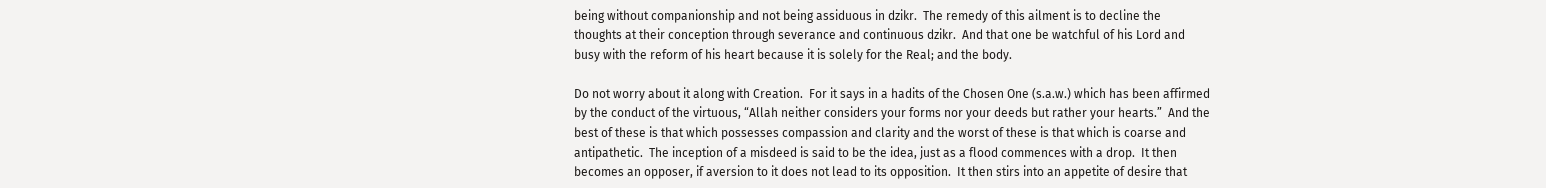being without companionship and not being assiduous in dzikr.  The remedy of this ailment is to decline the thoughts at their conception through severance and continuous dzikr.  And that one be watchful of his Lord and busy with the reform of his heart because it is solely for the Real; and the body.

Do not worry about it along with Creation.  For it says in a hadits of the Chosen One (s.a.w.) which has been affirmed by the conduct of the virtuous, “Allah neither considers your forms nor your deeds but rather your hearts.”  And the best of these is that which possesses compassion and clarity and the worst of these is that which is coarse and antipathetic.  The inception of a misdeed is said to be the idea, just as a flood commences with a drop.  It then becomes an opposer, if aversion to it does not lead to its opposition.  It then stirs into an appetite of desire that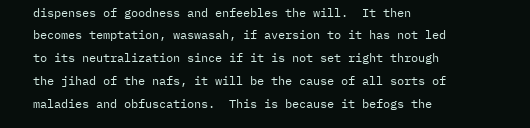dispenses of goodness and enfeebles the will.  It then becomes temptation, waswasah, if aversion to it has not led to its neutralization since if it is not set right through the jihad of the nafs, it will be the cause of all sorts of maladies and obfuscations.  This is because it befogs the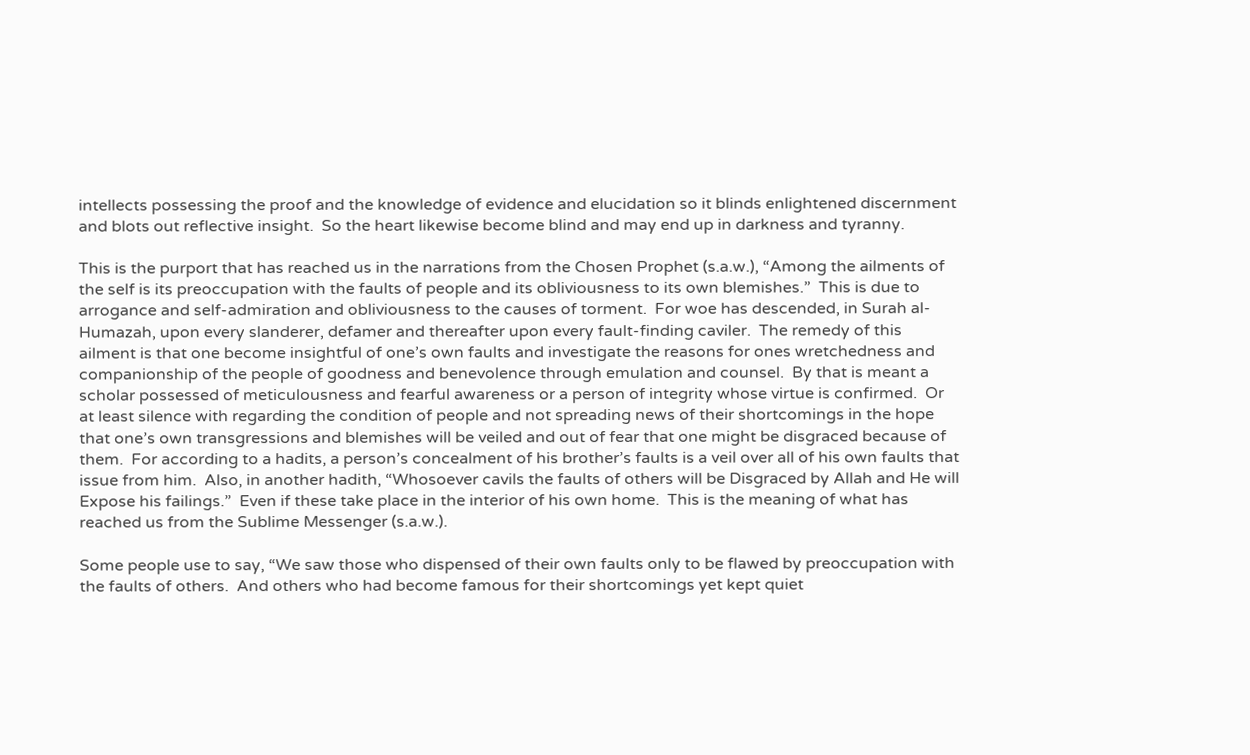intellects possessing the proof and the knowledge of evidence and elucidation so it blinds enlightened discernment and blots out reflective insight.  So the heart likewise become blind and may end up in darkness and tyranny.

This is the purport that has reached us in the narrations from the Chosen Prophet (s.a.w.), “Among the ailments of the self is its preoccupation with the faults of people and its obliviousness to its own blemishes.”  This is due to arrogance and self-admiration and obliviousness to the causes of torment.  For woe has descended, in Surah al-Humazah, upon every slanderer, defamer and thereafter upon every fault-finding caviler.  The remedy of this ailment is that one become insightful of one’s own faults and investigate the reasons for ones wretchedness and companionship of the people of goodness and benevolence through emulation and counsel.  By that is meant a scholar possessed of meticulousness and fearful awareness or a person of integrity whose virtue is confirmed.  Or at least silence with regarding the condition of people and not spreading news of their shortcomings in the hope that one’s own transgressions and blemishes will be veiled and out of fear that one might be disgraced because of them.  For according to a hadits, a person’s concealment of his brother’s faults is a veil over all of his own faults that issue from him.  Also, in another hadith, “Whosoever cavils the faults of others will be Disgraced by Allah and He will Expose his failings.”  Even if these take place in the interior of his own home.  This is the meaning of what has reached us from the Sublime Messenger (s.a.w.).

Some people use to say, “We saw those who dispensed of their own faults only to be flawed by preoccupation with the faults of others.  And others who had become famous for their shortcomings yet kept quiet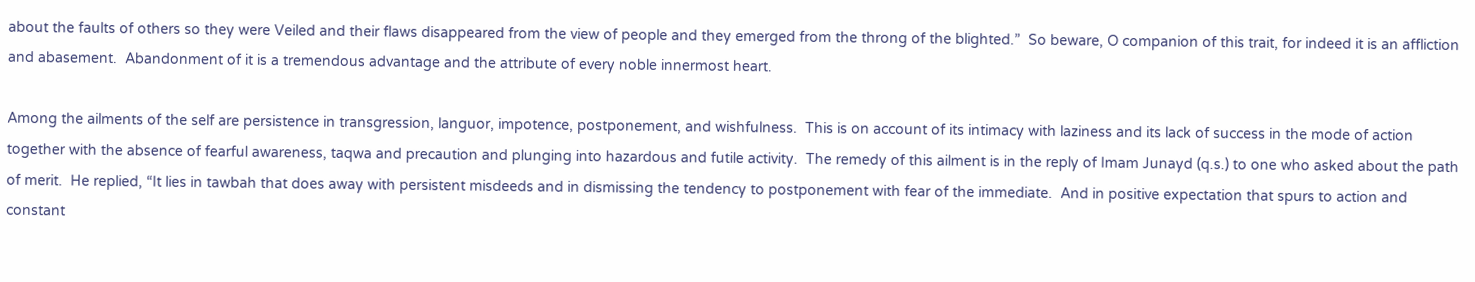about the faults of others so they were Veiled and their flaws disappeared from the view of people and they emerged from the throng of the blighted.”  So beware, O companion of this trait, for indeed it is an affliction and abasement.  Abandonment of it is a tremendous advantage and the attribute of every noble innermost heart.

Among the ailments of the self are persistence in transgression, languor, impotence, postponement, and wishfulness.  This is on account of its intimacy with laziness and its lack of success in the mode of action together with the absence of fearful awareness, taqwa and precaution and plunging into hazardous and futile activity.  The remedy of this ailment is in the reply of Imam Junayd (q.s.) to one who asked about the path of merit.  He replied, “It lies in tawbah that does away with persistent misdeeds and in dismissing the tendency to postponement with fear of the immediate.  And in positive expectation that spurs to action and constant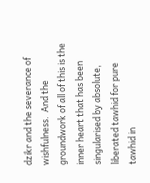dzikr and the severance of wishfulness.  And the groundwork of all of this is the inner heart that has been singularised by absolute, liberated tawhid for pure tawhid in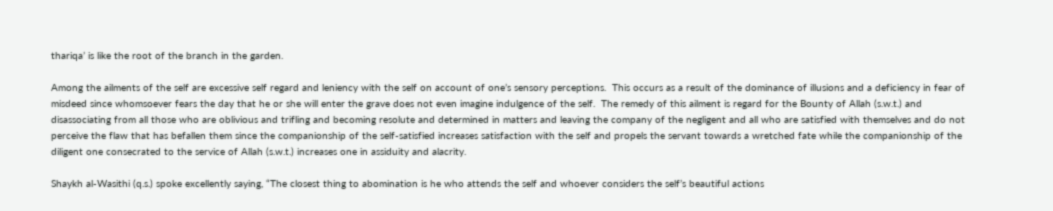thariqa’ is like the root of the branch in the garden.

Among the ailments of the self are excessive self regard and leniency with the self on account of one’s sensory perceptions.  This occurs as a result of the dominance of illusions and a deficiency in fear of misdeed since whomsoever fears the day that he or she will enter the grave does not even imagine indulgence of the self.  The remedy of this ailment is regard for the Bounty of Allah (s.w.t.) and disassociating from all those who are oblivious and trifling and becoming resolute and determined in matters and leaving the company of the negligent and all who are satisfied with themselves and do not perceive the flaw that has befallen them since the companionship of the self-satisfied increases satisfaction with the self and propels the servant towards a wretched fate while the companionship of the diligent one consecrated to the service of Allah (s.w.t.) increases one in assiduity and alacrity.

Shaykh al-Wasithi (q.s.) spoke excellently saying, “The closest thing to abomination is he who attends the self and whoever considers the self’s beautiful actions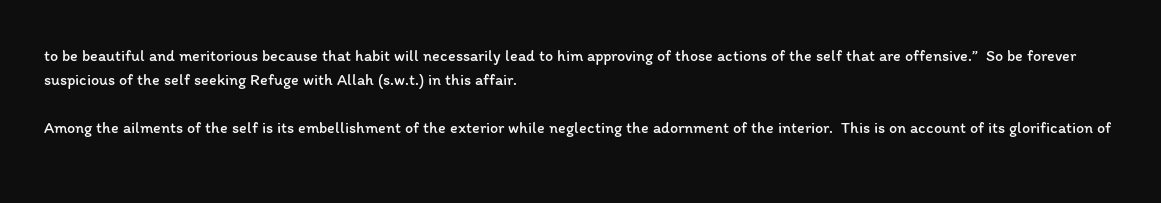to be beautiful and meritorious because that habit will necessarily lead to him approving of those actions of the self that are offensive.”  So be forever suspicious of the self seeking Refuge with Allah (s.w.t.) in this affair.

Among the ailments of the self is its embellishment of the exterior while neglecting the adornment of the interior.  This is on account of its glorification of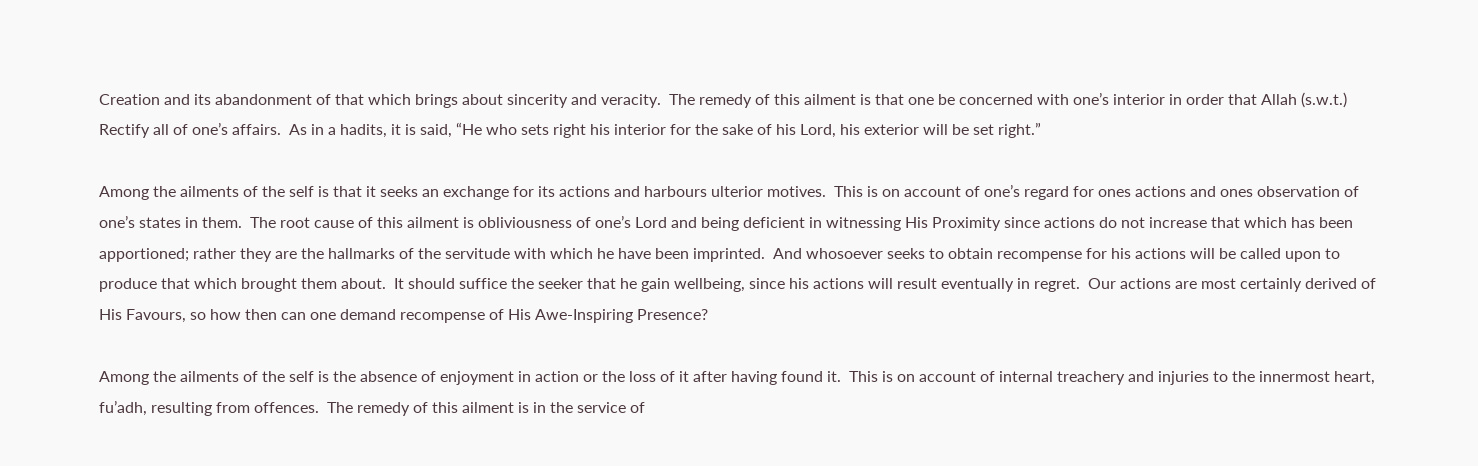Creation and its abandonment of that which brings about sincerity and veracity.  The remedy of this ailment is that one be concerned with one’s interior in order that Allah (s.w.t.) Rectify all of one’s affairs.  As in a hadits, it is said, “He who sets right his interior for the sake of his Lord, his exterior will be set right.”

Among the ailments of the self is that it seeks an exchange for its actions and harbours ulterior motives.  This is on account of one’s regard for ones actions and ones observation of one’s states in them.  The root cause of this ailment is obliviousness of one’s Lord and being deficient in witnessing His Proximity since actions do not increase that which has been apportioned; rather they are the hallmarks of the servitude with which he have been imprinted.  And whosoever seeks to obtain recompense for his actions will be called upon to produce that which brought them about.  It should suffice the seeker that he gain wellbeing, since his actions will result eventually in regret.  Our actions are most certainly derived of His Favours, so how then can one demand recompense of His Awe-Inspiring Presence?

Among the ailments of the self is the absence of enjoyment in action or the loss of it after having found it.  This is on account of internal treachery and injuries to the innermost heart, fu’adh, resulting from offences.  The remedy of this ailment is in the service of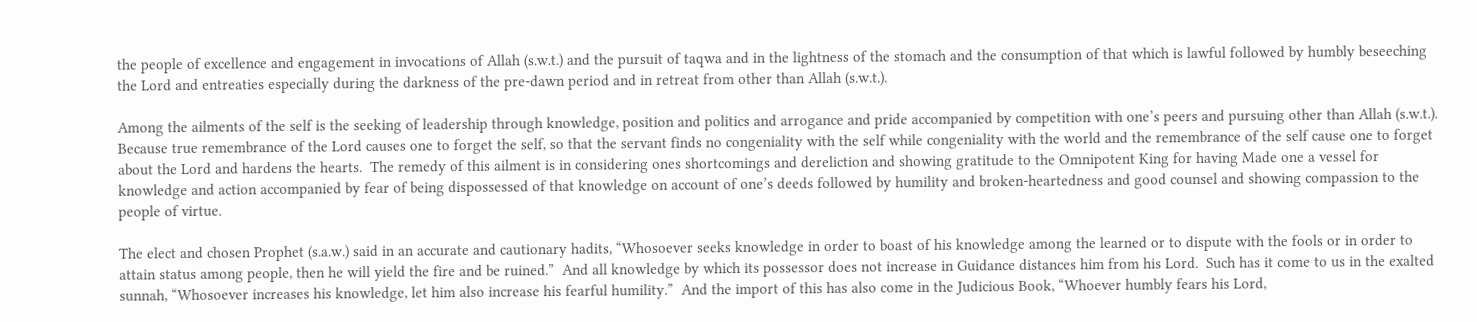the people of excellence and engagement in invocations of Allah (s.w.t.) and the pursuit of taqwa and in the lightness of the stomach and the consumption of that which is lawful followed by humbly beseeching the Lord and entreaties especially during the darkness of the pre-dawn period and in retreat from other than Allah (s.w.t.).

Among the ailments of the self is the seeking of leadership through knowledge, position and politics and arrogance and pride accompanied by competition with one’s peers and pursuing other than Allah (s.w.t.).  Because true remembrance of the Lord causes one to forget the self, so that the servant finds no congeniality with the self while congeniality with the world and the remembrance of the self cause one to forget about the Lord and hardens the hearts.  The remedy of this ailment is in considering ones shortcomings and dereliction and showing gratitude to the Omnipotent King for having Made one a vessel for knowledge and action accompanied by fear of being dispossessed of that knowledge on account of one’s deeds followed by humility and broken-heartedness and good counsel and showing compassion to the people of virtue.

The elect and chosen Prophet (s.a.w.) said in an accurate and cautionary hadits, “Whosoever seeks knowledge in order to boast of his knowledge among the learned or to dispute with the fools or in order to attain status among people, then he will yield the fire and be ruined.”  And all knowledge by which its possessor does not increase in Guidance distances him from his Lord.  Such has it come to us in the exalted sunnah, “Whosoever increases his knowledge, let him also increase his fearful humility.”  And the import of this has also come in the Judicious Book, “Whoever humbly fears his Lord,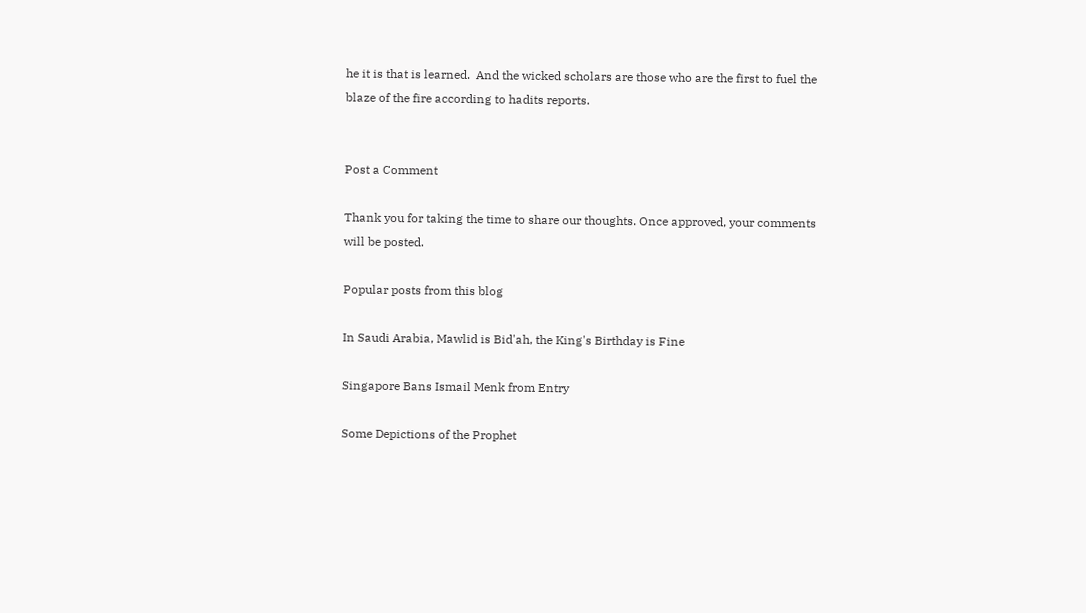he it is that is learned.  And the wicked scholars are those who are the first to fuel the blaze of the fire according to hadits reports.


Post a Comment

Thank you for taking the time to share our thoughts. Once approved, your comments will be posted.

Popular posts from this blog

In Saudi Arabia, Mawlid is Bid'ah, the King's Birthday is Fine

Singapore Bans Ismail Menk from Entry

Some Depictions of the Prophet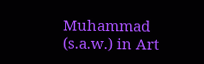Muhammad (s.a.w.) in Art